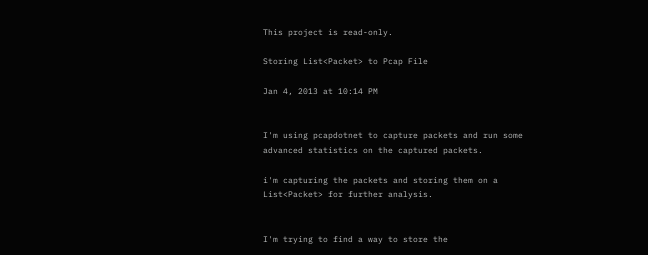This project is read-only.

Storing List<Packet> to Pcap File

Jan 4, 2013 at 10:14 PM


I'm using pcapdotnet to capture packets and run some advanced statistics on the captured packets.

i'm capturing the packets and storing them on a List<Packet> for further analysis.


I'm trying to find a way to store the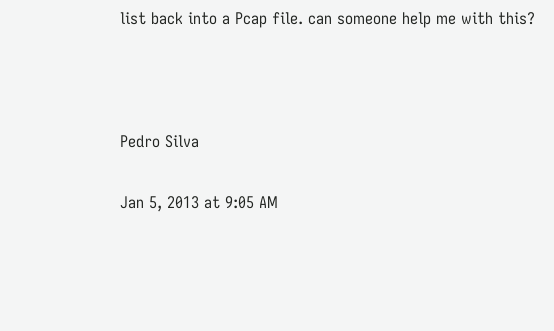list back into a Pcap file. can someone help me with this?



Pedro Silva

Jan 5, 2013 at 9:05 AM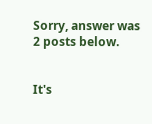Sorry, answer was 2 posts below.


It's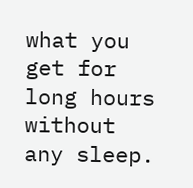what you get for long hours without any sleep.